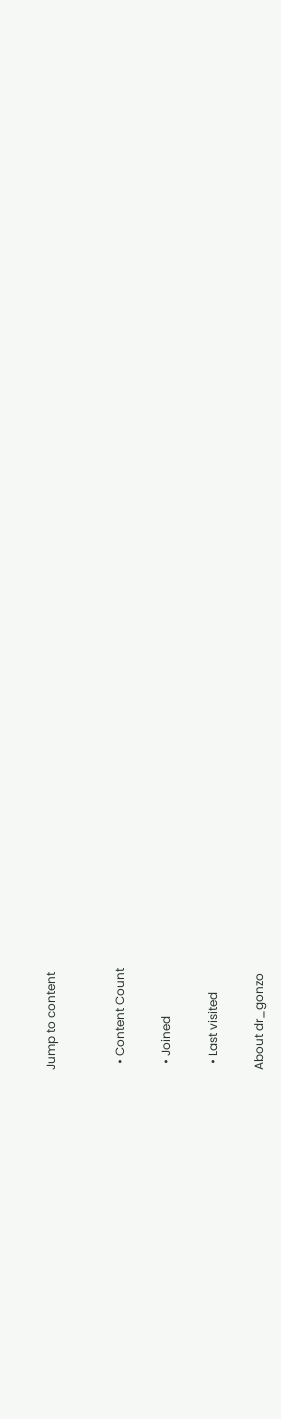Jump to content


  • Content Count

  • Joined

  • Last visited

About dr_gonzo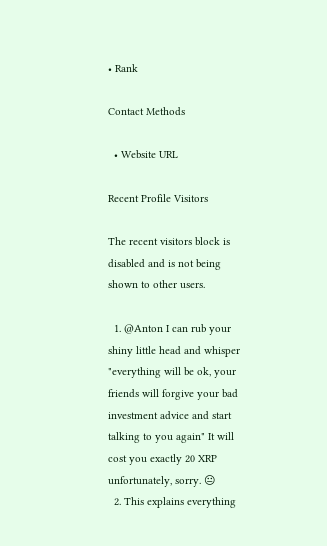• Rank

Contact Methods

  • Website URL

Recent Profile Visitors

The recent visitors block is disabled and is not being shown to other users.

  1. @Anton I can rub your shiny little head and whisper "everything will be ok, your friends will forgive your bad investment advice and start talking to you again" It will cost you exactly 20 XRP unfortunately, sorry. 😐
  2. This explains everything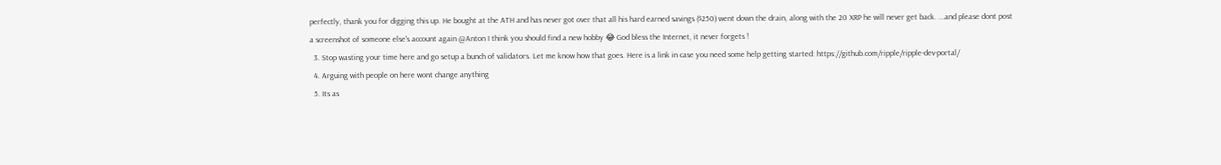perfectly, thank you for digging this up. He bought at the ATH and has never got over that all his hard earned savings ($250) went down the drain, along with the 20 XRP he will never get back. ...and please dont post a screenshot of someone else's account again @Anton I think you should find a new hobby 😂 God bless the Internet, it never forgets !
  3. Stop wasting your time here and go setup a bunch of validators. Let me know how that goes. Here is a link in case you need some help getting started: https://github.com/ripple/ripple-dev-portal/
  4. Arguing with people on here wont change anything
  5. Its as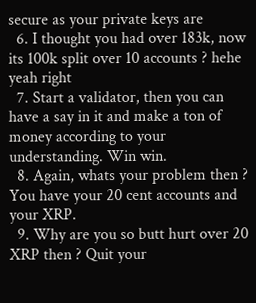secure as your private keys are
  6. I thought you had over 183k, now its 100k split over 10 accounts ? hehe yeah right
  7. Start a validator, then you can have a say in it and make a ton of money according to your understanding. Win win.
  8. Again, whats your problem then ? You have your 20 cent accounts and your XRP.
  9. Why are you so butt hurt over 20 XRP then ? Quit your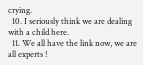crying.
  10. I seriously think we are dealing with a child here.
  11. We all have the link now, we are all experts !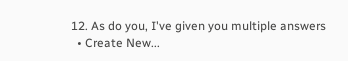12. As do you, I've given you multiple answers
  • Create New...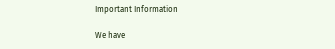Important Information

We have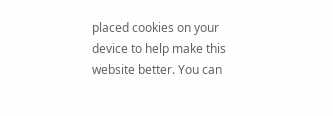placed cookies on your device to help make this website better. You can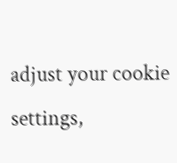adjust your cookie settings,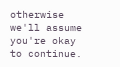otherwise we'll assume you're okay to continue.